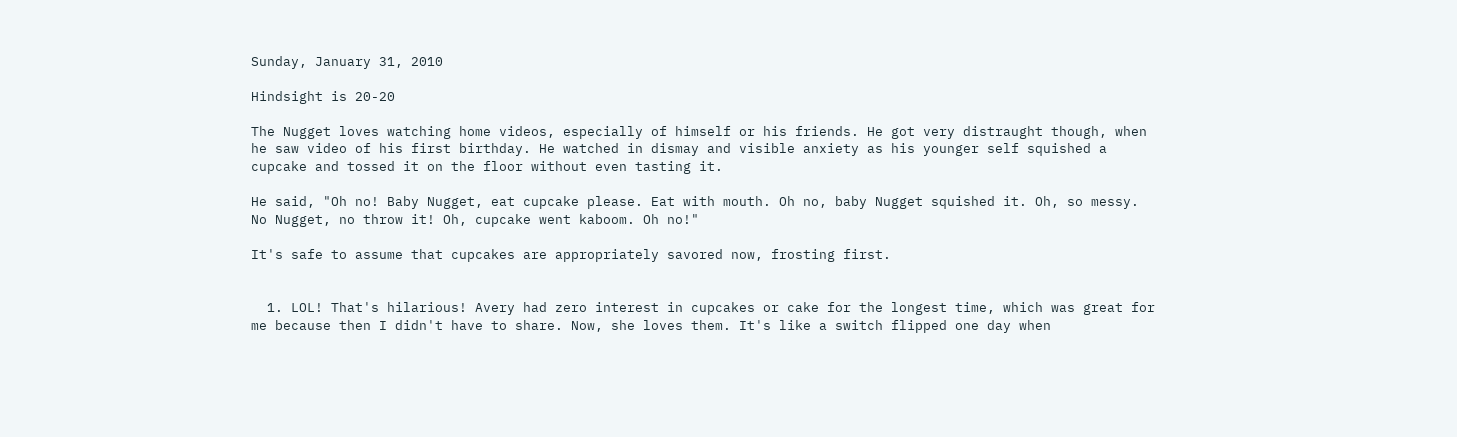Sunday, January 31, 2010

Hindsight is 20-20

The Nugget loves watching home videos, especially of himself or his friends. He got very distraught though, when he saw video of his first birthday. He watched in dismay and visible anxiety as his younger self squished a cupcake and tossed it on the floor without even tasting it.

He said, "Oh no! Baby Nugget, eat cupcake please. Eat with mouth. Oh no, baby Nugget squished it. Oh, so messy. No Nugget, no throw it! Oh, cupcake went kaboom. Oh no!"

It's safe to assume that cupcakes are appropriately savored now, frosting first.


  1. LOL! That's hilarious! Avery had zero interest in cupcakes or cake for the longest time, which was great for me because then I didn't have to share. Now, she loves them. It's like a switch flipped one day when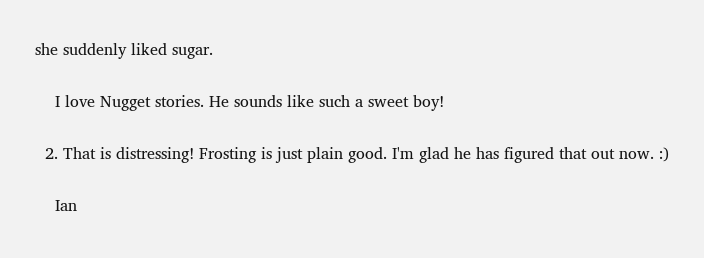she suddenly liked sugar.

    I love Nugget stories. He sounds like such a sweet boy!

  2. That is distressing! Frosting is just plain good. I'm glad he has figured that out now. :)

    Ian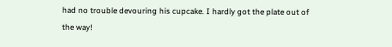had no trouble devouring his cupcake. I hardly got the plate out of the way!